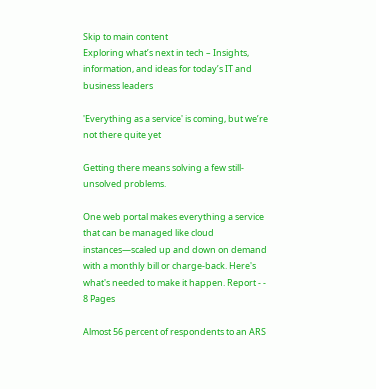Skip to main content
Exploring what’s next in tech – Insights, information, and ideas for today’s IT and business leaders

'Everything as a service' is coming, but we’re not there quite yet

Getting there means solving a few still-unsolved problems.

One web portal makes everything a service that can be managed like cloud instances—scaled up and down on demand with a monthly bill or charge-back. Here's what's needed to make it happen. Report - - 8 Pages

Almost 56 percent of respondents to an ARS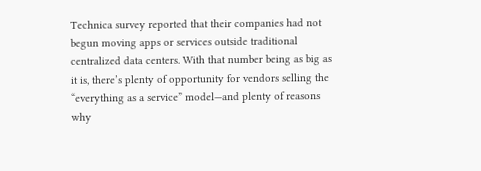Technica survey reported that their companies had not begun moving apps or services outside traditional centralized data centers. With that number being as big as it is, there’s plenty of opportunity for vendors selling the “everything as a service” model—and plenty of reasons why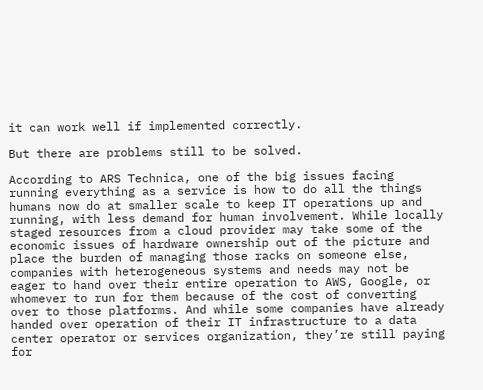it can work well if implemented correctly.

But there are problems still to be solved.

According to ARS Technica, one of the big issues facing running everything as a service is how to do all the things humans now do at smaller scale to keep IT operations up and running, with less demand for human involvement. While locally staged resources from a cloud provider may take some of the economic issues of hardware ownership out of the picture and place the burden of managing those racks on someone else, companies with heterogeneous systems and needs may not be eager to hand over their entire operation to AWS, Google, or whomever to run for them because of the cost of converting over to those platforms. And while some companies have already handed over operation of their IT infrastructure to a data center operator or services organization, they’re still paying for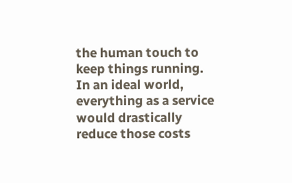the human touch to keep things running. In an ideal world, everything as a service would drastically reduce those costs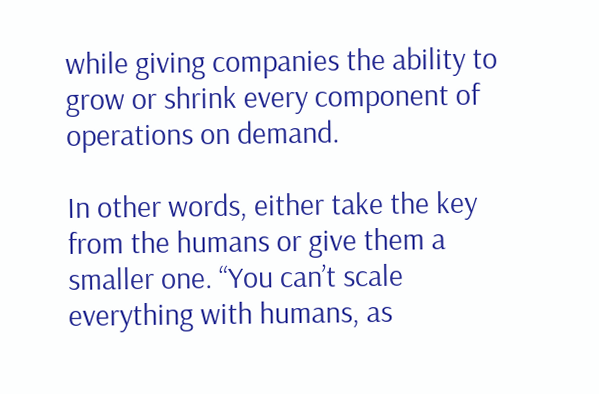while giving companies the ability to grow or shrink every component of operations on demand.

In other words, either take the key from the humans or give them a smaller one. “You can’t scale everything with humans, as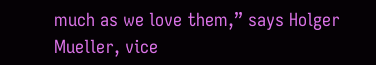much as we love them,” says Holger Mueller, vice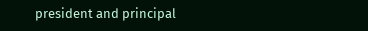president and principal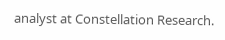analyst at Constellation Research.